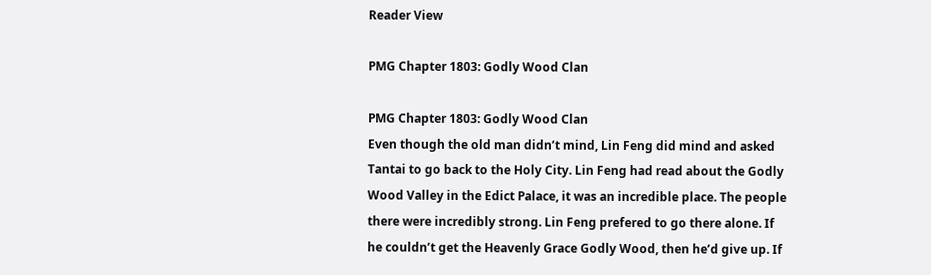Reader View

PMG Chapter 1803: Godly Wood Clan

PMG Chapter 1803: Godly Wood Clan
Even though the old man didn’t mind, Lin Feng did mind and asked Tantai to go back to the Holy City. Lin Feng had read about the Godly Wood Valley in the Edict Palace, it was an incredible place. The people there were incredibly strong. Lin Feng prefered to go there alone. If he couldn’t get the Heavenly Grace Godly Wood, then he’d give up. If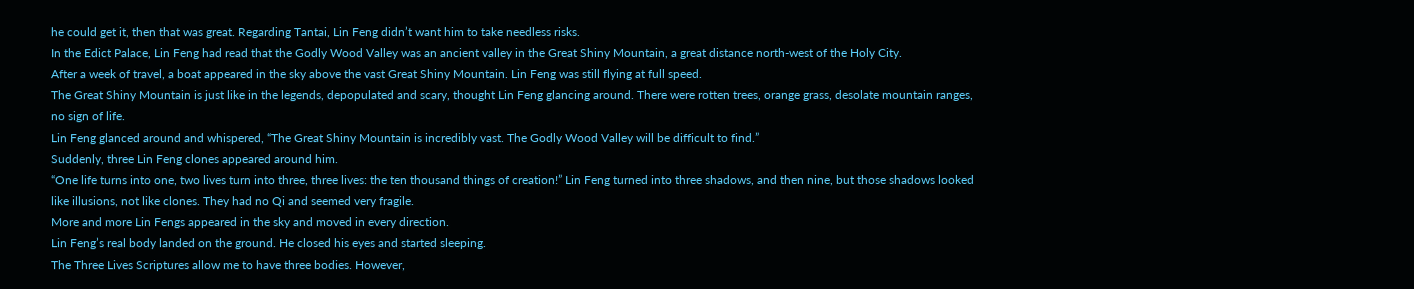he could get it, then that was great. Regarding Tantai, Lin Feng didn’t want him to take needless risks.
In the Edict Palace, Lin Feng had read that the Godly Wood Valley was an ancient valley in the Great Shiny Mountain, a great distance north-west of the Holy City.
After a week of travel, a boat appeared in the sky above the vast Great Shiny Mountain. Lin Feng was still flying at full speed.
The Great Shiny Mountain is just like in the legends, depopulated and scary, thought Lin Feng glancing around. There were rotten trees, orange grass, desolate mountain ranges, no sign of life.
Lin Feng glanced around and whispered, “The Great Shiny Mountain is incredibly vast. The Godly Wood Valley will be difficult to find.”
Suddenly, three Lin Feng clones appeared around him.
“One life turns into one, two lives turn into three, three lives: the ten thousand things of creation!” Lin Feng turned into three shadows, and then nine, but those shadows looked like illusions, not like clones. They had no Qi and seemed very fragile.
More and more Lin Fengs appeared in the sky and moved in every direction.
Lin Feng’s real body landed on the ground. He closed his eyes and started sleeping.
The Three Lives Scriptures allow me to have three bodies. However,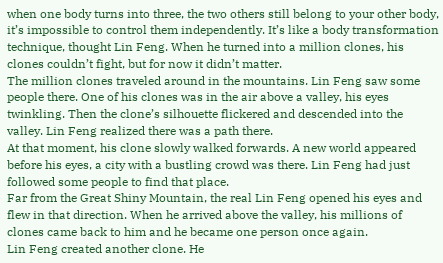when one body turns into three, the two others still belong to your other body, it’s impossible to control them independently. It’s like a body transformation technique, thought Lin Feng. When he turned into a million clones, his clones couldn’t fight, but for now it didn’t matter.
The million clones traveled around in the mountains. Lin Feng saw some people there. One of his clones was in the air above a valley, his eyes twinkling. Then the clone’s silhouette flickered and descended into the valley. Lin Feng realized there was a path there.
At that moment, his clone slowly walked forwards. A new world appeared before his eyes, a city with a bustling crowd was there. Lin Feng had just followed some people to find that place.
Far from the Great Shiny Mountain, the real Lin Feng opened his eyes and flew in that direction. When he arrived above the valley, his millions of clones came back to him and he became one person once again.
Lin Feng created another clone. He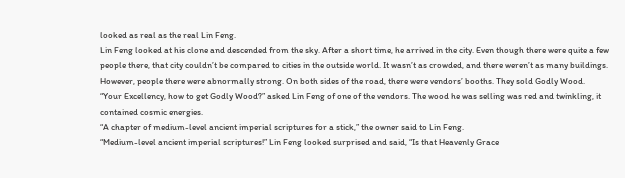looked as real as the real Lin Feng.
Lin Feng looked at his clone and descended from the sky. After a short time, he arrived in the city. Even though there were quite a few people there, that city couldn’t be compared to cities in the outside world. It wasn’t as crowded, and there weren’t as many buildings. However, people there were abnormally strong. On both sides of the road, there were vendors’ booths. They sold Godly Wood.
“Your Excellency, how to get Godly Wood?” asked Lin Feng of one of the vendors. The wood he was selling was red and twinkling, it contained cosmic energies.
“A chapter of medium-level ancient imperial scriptures for a stick,” the owner said to Lin Feng.
“Medium-level ancient imperial scriptures!” Lin Feng looked surprised and said, “Is that Heavenly Grace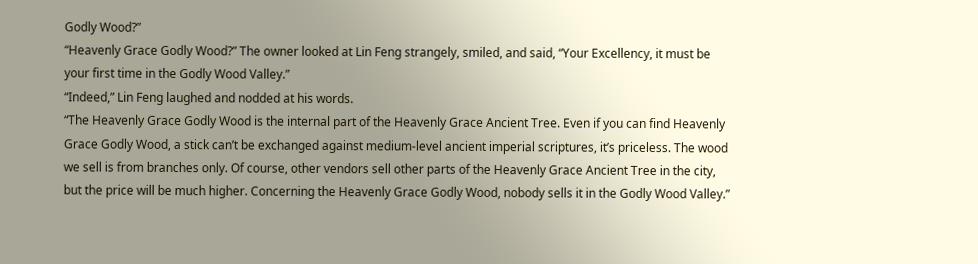Godly Wood?”
“Heavenly Grace Godly Wood?” The owner looked at Lin Feng strangely, smiled, and said, “Your Excellency, it must be your first time in the Godly Wood Valley.”
“Indeed,” Lin Feng laughed and nodded at his words.
“The Heavenly Grace Godly Wood is the internal part of the Heavenly Grace Ancient Tree. Even if you can find Heavenly Grace Godly Wood, a stick can’t be exchanged against medium-level ancient imperial scriptures, it’s priceless. The wood we sell is from branches only. Of course, other vendors sell other parts of the Heavenly Grace Ancient Tree in the city, but the price will be much higher. Concerning the Heavenly Grace Godly Wood, nobody sells it in the Godly Wood Valley.”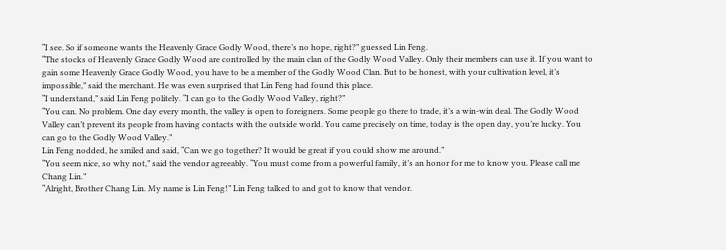“I see. So if someone wants the Heavenly Grace Godly Wood, there’s no hope, right?” guessed Lin Feng.
“The stocks of Heavenly Grace Godly Wood are controlled by the main clan of the Godly Wood Valley. Only their members can use it. If you want to gain some Heavenly Grace Godly Wood, you have to be a member of the Godly Wood Clan. But to be honest, with your cultivation level, it’s impossible,” said the merchant. He was even surprised that Lin Feng had found this place.
“I understand,” said Lin Feng politely. “I can go to the Godly Wood Valley, right?”
“You can. No problem. One day every month, the valley is open to foreigners. Some people go there to trade, it’s a win-win deal. The Godly Wood Valley can’t prevent its people from having contacts with the outside world. You came precisely on time, today is the open day, you’re lucky. You can go to the Godly Wood Valley.”
Lin Feng nodded, he smiled and said, “Can we go together? It would be great if you could show me around.”
“You seem nice, so why not,” said the vendor agreeably. “You must come from a powerful family, it’s an honor for me to know you. Please call me Chang Lin.”
“Alright, Brother Chang Lin. My name is Lin Feng!” Lin Feng talked to and got to know that vendor.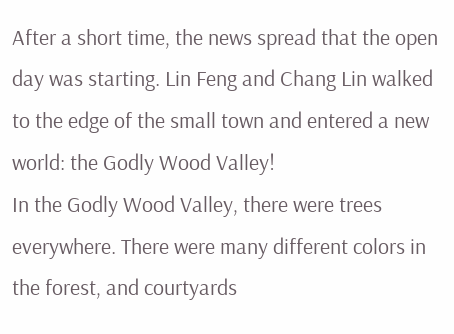After a short time, the news spread that the open day was starting. Lin Feng and Chang Lin walked to the edge of the small town and entered a new world: the Godly Wood Valley!
In the Godly Wood Valley, there were trees everywhere. There were many different colors in the forest, and courtyards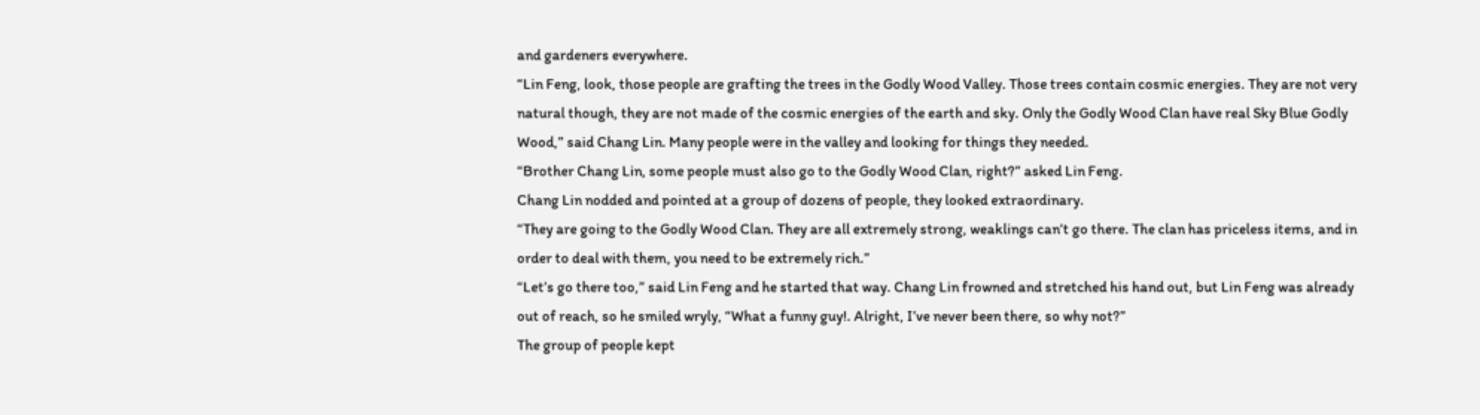and gardeners everywhere.
“Lin Feng, look, those people are grafting the trees in the Godly Wood Valley. Those trees contain cosmic energies. They are not very natural though, they are not made of the cosmic energies of the earth and sky. Only the Godly Wood Clan have real Sky Blue Godly Wood,” said Chang Lin. Many people were in the valley and looking for things they needed.
“Brother Chang Lin, some people must also go to the Godly Wood Clan, right?” asked Lin Feng.
Chang Lin nodded and pointed at a group of dozens of people, they looked extraordinary.
“They are going to the Godly Wood Clan. They are all extremely strong, weaklings can’t go there. The clan has priceless items, and in order to deal with them, you need to be extremely rich.”
“Let’s go there too,” said Lin Feng and he started that way. Chang Lin frowned and stretched his hand out, but Lin Feng was already out of reach, so he smiled wryly, “What a funny guy!. Alright, I’ve never been there, so why not?”
The group of people kept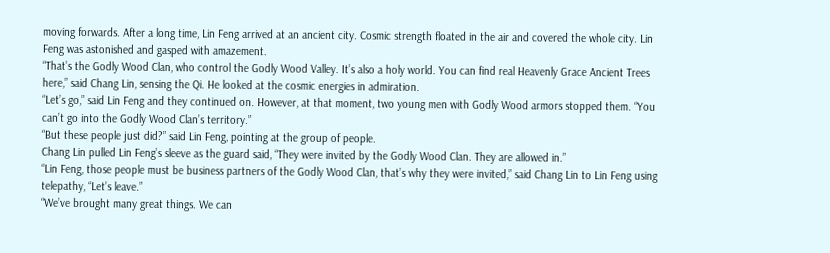moving forwards. After a long time, Lin Feng arrived at an ancient city. Cosmic strength floated in the air and covered the whole city. Lin Feng was astonished and gasped with amazement.
“That’s the Godly Wood Clan, who control the Godly Wood Valley. It’s also a holy world. You can find real Heavenly Grace Ancient Trees here,” said Chang Lin, sensing the Qi. He looked at the cosmic energies in admiration.
“Let’s go,” said Lin Feng and they continued on. However, at that moment, two young men with Godly Wood armors stopped them. “You can’t go into the Godly Wood Clan’s territory.”
“But these people just did?” said Lin Feng, pointing at the group of people.
Chang Lin pulled Lin Feng’s sleeve as the guard said, “They were invited by the Godly Wood Clan. They are allowed in.”
“Lin Feng, those people must be business partners of the Godly Wood Clan, that’s why they were invited,” said Chang Lin to Lin Feng using telepathy, “Let’s leave.”
“We’ve brought many great things. We can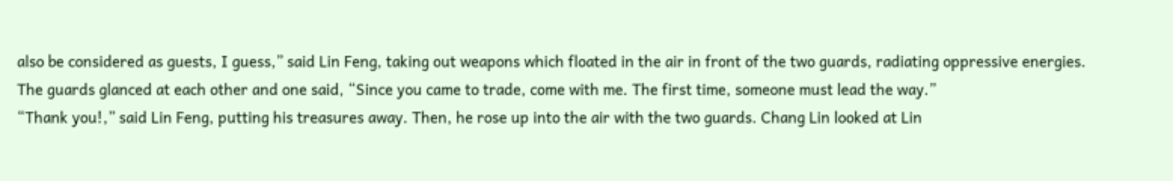also be considered as guests, I guess,” said Lin Feng, taking out weapons which floated in the air in front of the two guards, radiating oppressive energies.
The guards glanced at each other and one said, “Since you came to trade, come with me. The first time, someone must lead the way.”
“Thank you!,” said Lin Feng, putting his treasures away. Then, he rose up into the air with the two guards. Chang Lin looked at Lin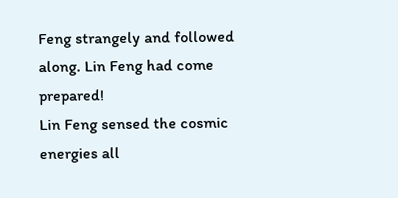Feng strangely and followed along. Lin Feng had come prepared!
Lin Feng sensed the cosmic energies all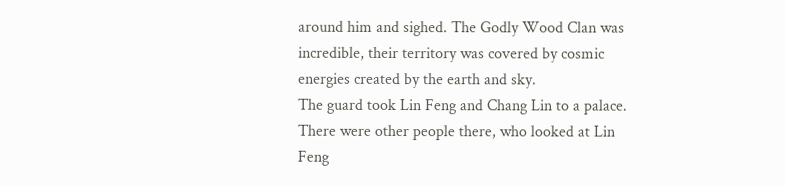around him and sighed. The Godly Wood Clan was incredible, their territory was covered by cosmic energies created by the earth and sky.
The guard took Lin Feng and Chang Lin to a palace. There were other people there, who looked at Lin Feng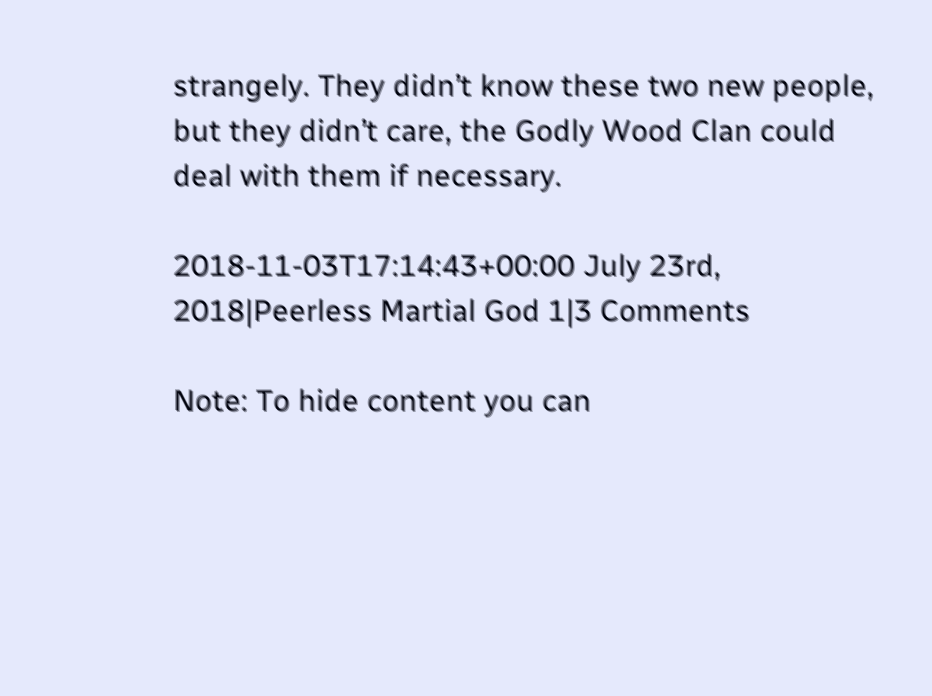strangely. They didn’t know these two new people, but they didn’t care, the Godly Wood Clan could deal with them if necessary.

2018-11-03T17:14:43+00:00 July 23rd, 2018|Peerless Martial God 1|3 Comments

Note: To hide content you can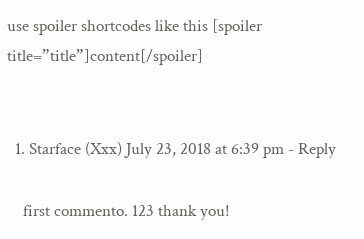use spoiler shortcodes like this [spoiler title=”title”]content[/spoiler]


  1. Starface (Xxx) July 23, 2018 at 6:39 pm - Reply

    first commento. 123 thank you!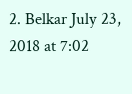2. Belkar July 23, 2018 at 7:02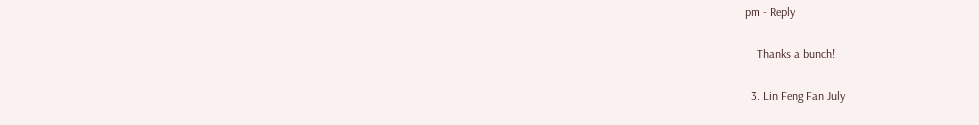pm - Reply

    Thanks a bunch!

  3. Lin Feng Fan July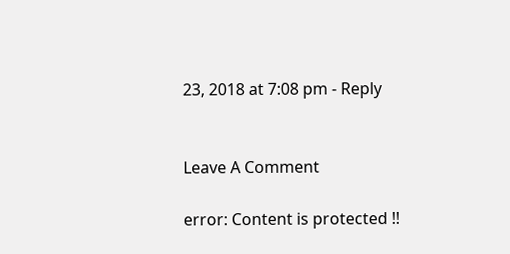23, 2018 at 7:08 pm - Reply


Leave A Comment

error: Content is protected !!